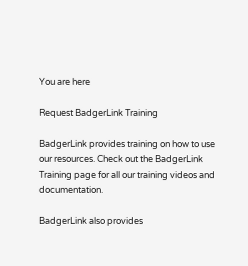You are here

Request BadgerLink Training

BadgerLink provides training on how to use our resources. Check out the BadgerLink Training page for all our training videos and documentation.

BadgerLink also provides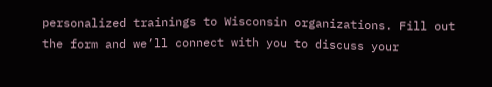personalized trainings to Wisconsin organizations. Fill out the form and we’ll connect with you to discuss your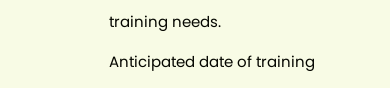training needs.

Anticipated date of training